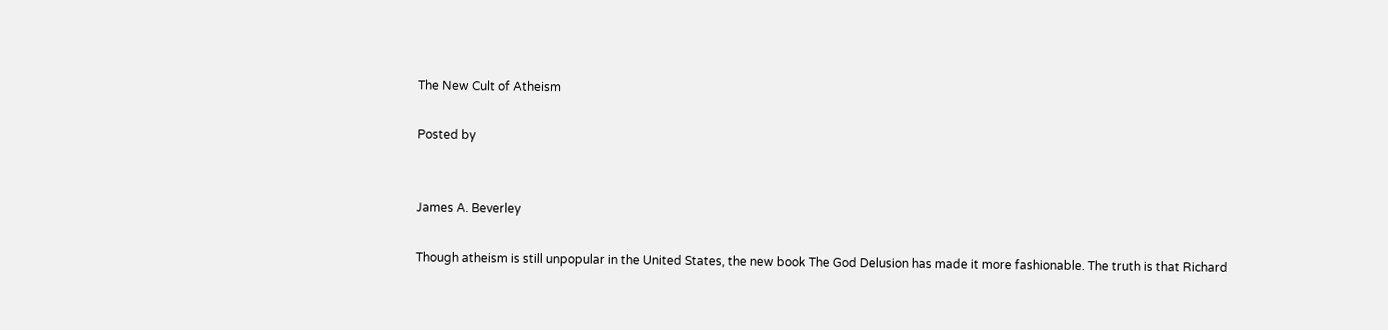The New Cult of Atheism

Posted by


James A. Beverley

Though atheism is still unpopular in the United States, the new book The God Delusion has made it more fashionable. The truth is that Richard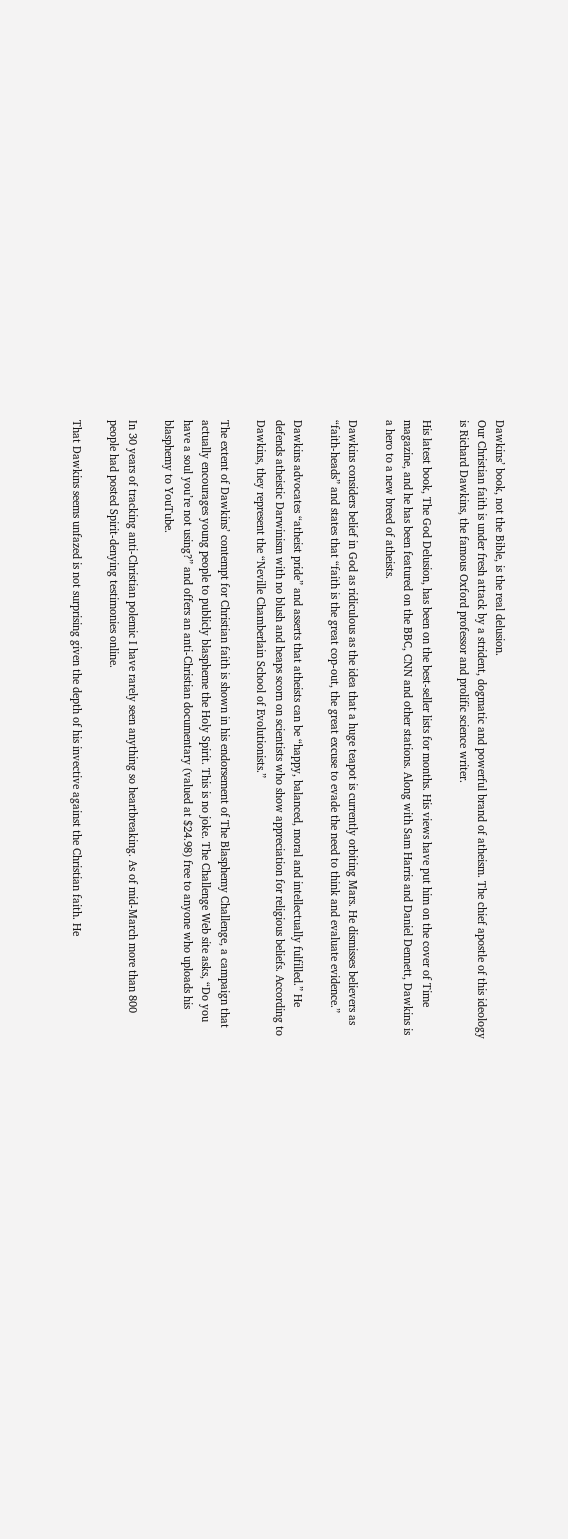Dawkins’ book, not the Bible, is the real delusion.
Our Christian faith is under fresh attack by a strident, dogmatic and powerful brand of atheism. The chief apostle of this ideology is Richard Dawkins, the famous Oxford professor and prolific science writer.

His latest book, The God Delusion, has been on the best-seller lists for months. His views have put him on the cover of Time magazine, and he has been featured on the BBC, CNN and other stations. Along with Sam Harris and Daniel Dennett, Dawkins is a hero to a new breed of atheists.

Dawkins considers belief in God as ridiculous as the idea that a huge teapot is currently orbiting Mars. He dismisses believers as “faith-heads” and states that “faith is the great cop-out, the great excuse to evade the need to think and evaluate evidence.”

Dawkins advocates “atheist pride” and asserts that atheists can be “happy, balanced, moral and intellectually fulfilled.” He defends atheistic Darwinism with no blush and heaps scorn on scientists who show appreciation for religious beliefs. According to Dawkins, they represent the “Neville Chamberlain School of Evolutionists.”

The extent of Dawkins’ contempt for Christian faith is shown in his endorsement of The Blasphemy Challenge, a campaign that actually encourages young people to publicly blaspheme the Holy Spirit. This is no joke. The Challenge Web site asks, “Do you have a soul you’re not using?” and offers an anti-Christian documentary (valued at $24.98) free to anyone who uploads his blasphemy to YouTube.

In 30 years of tracking anti-Christian polemic I have rarely seen anything so heartbreaking. As of mid-March more than 800 people had posted Spirit-denying testimonies online.

That Dawkins seems unfazed is not surprising given the depth of his invective against the Christian faith. He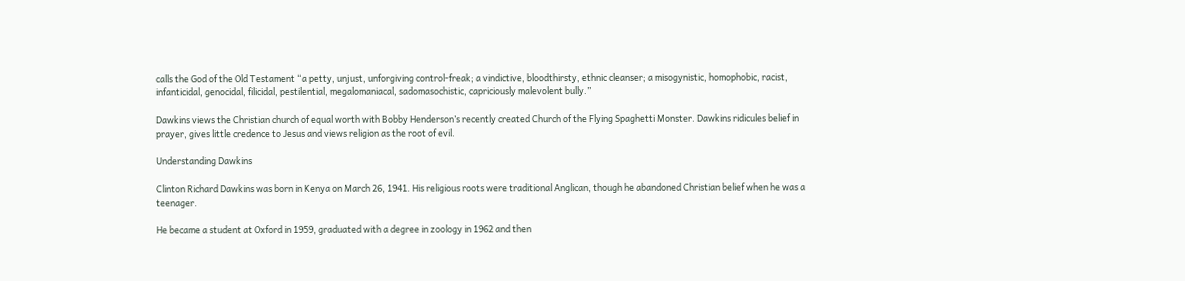calls the God of the Old Testament “a petty, unjust, unforgiving control-freak; a vindictive, bloodthirsty, ethnic cleanser; a misogynistic, homophobic, racist, infanticidal, genocidal, filicidal, pestilential, megalomaniacal, sadomasochistic, capriciously malevolent bully.”

Dawkins views the Christian church of equal worth with Bobby Henderson’s recently created Church of the Flying Spaghetti Monster. Dawkins ridicules belief in prayer, gives little credence to Jesus and views religion as the root of evil.

Understanding Dawkins

Clinton Richard Dawkins was born in Kenya on March 26, 1941. His religious roots were traditional Anglican, though he abandoned Christian belief when he was a teenager.

He became a student at Oxford in 1959, graduated with a degree in zoology in 1962 and then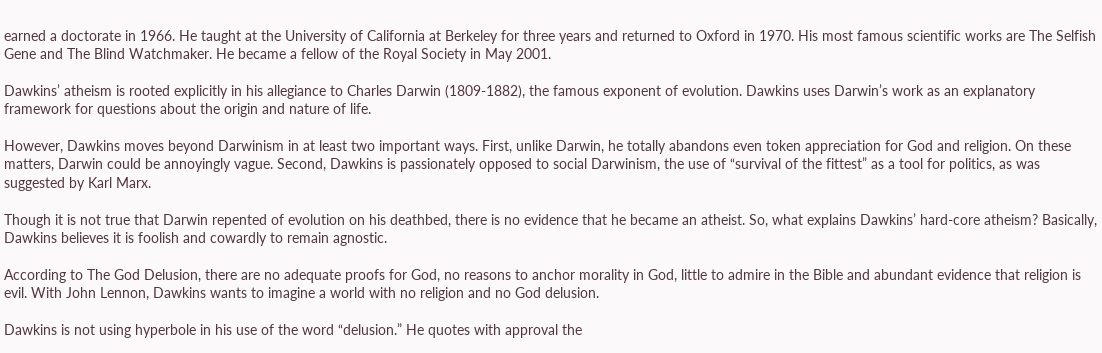earned a doctorate in 1966. He taught at the University of California at Berkeley for three years and returned to Oxford in 1970. His most famous scientific works are The Selfish Gene and The Blind Watchmaker. He became a fellow of the Royal Society in May 2001.

Dawkins’ atheism is rooted explicitly in his allegiance to Charles Darwin (1809-1882), the famous exponent of evolution. Dawkins uses Darwin’s work as an explanatory framework for questions about the origin and nature of life.

However, Dawkins moves beyond Darwinism in at least two important ways. First, unlike Darwin, he totally abandons even token appreciation for God and religion. On these matters, Darwin could be annoyingly vague. Second, Dawkins is passionately opposed to social Darwinism, the use of “survival of the fittest” as a tool for politics, as was suggested by Karl Marx.

Though it is not true that Darwin repented of evolution on his deathbed, there is no evidence that he became an atheist. So, what explains Dawkins’ hard-core atheism? Basically, Dawkins believes it is foolish and cowardly to remain agnostic.

According to The God Delusion, there are no adequate proofs for God, no reasons to anchor morality in God, little to admire in the Bible and abundant evidence that religion is evil. With John Lennon, Dawkins wants to imagine a world with no religion and no God delusion.

Dawkins is not using hyperbole in his use of the word “delusion.” He quotes with approval the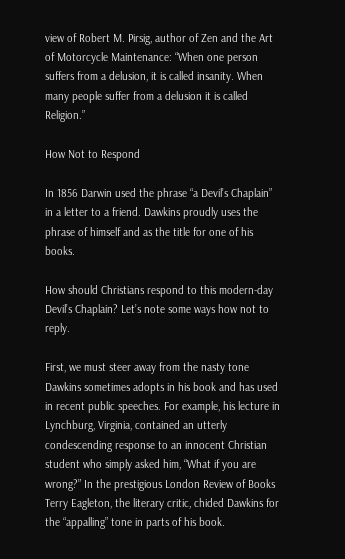view of Robert M. Pirsig, author of Zen and the Art of Motorcycle Maintenance: “When one person suffers from a delusion, it is called insanity. When many people suffer from a delusion it is called Religion.”

How Not to Respond

In 1856 Darwin used the phrase “a Devil’s Chaplain” in a letter to a friend. Dawkins proudly uses the phrase of himself and as the title for one of his books.

How should Christians respond to this modern-day Devil’s Chaplain? Let’s note some ways how not to reply.

First, we must steer away from the nasty tone Dawkins sometimes adopts in his book and has used in recent public speeches. For example, his lecture in Lynchburg, Virginia, contained an utterly condescending response to an innocent Christian student who simply asked him, “What if you are wrong?” In the prestigious London Review of Books Terry Eagleton, the literary critic, chided Dawkins for the “appalling” tone in parts of his book.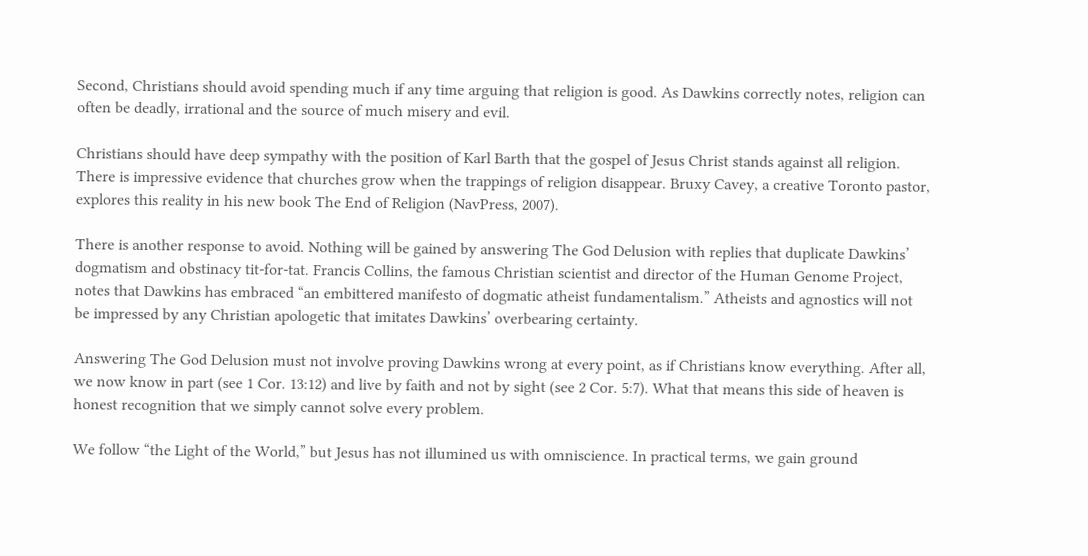Second, Christians should avoid spending much if any time arguing that religion is good. As Dawkins correctly notes, religion can often be deadly, irrational and the source of much misery and evil.

Christians should have deep sympathy with the position of Karl Barth that the gospel of Jesus Christ stands against all religion. There is impressive evidence that churches grow when the trappings of religion disappear. Bruxy Cavey, a creative Toronto pastor, explores this reality in his new book The End of Religion (NavPress, 2007).

There is another response to avoid. Nothing will be gained by answering The God Delusion with replies that duplicate Dawkins’ dogmatism and obstinacy tit-for-tat. Francis Collins, the famous Christian scientist and director of the Human Genome Project, notes that Dawkins has embraced “an embittered manifesto of dogmatic atheist fundamentalism.” Atheists and agnostics will not be impressed by any Christian apologetic that imitates Dawkins’ overbearing certainty.

Answering The God Delusion must not involve proving Dawkins wrong at every point, as if Christians know everything. After all, we now know in part (see 1 Cor. 13:12) and live by faith and not by sight (see 2 Cor. 5:7). What that means this side of heaven is honest recognition that we simply cannot solve every problem.

We follow “the Light of the World,” but Jesus has not illumined us with omniscience. In practical terms, we gain ground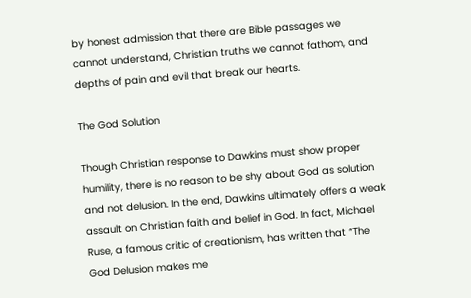by honest admission that there are Bible passages we cannot understand, Christian truths we cannot fathom, and depths of pain and evil that break our hearts.

The God Solution

Though Christian response to Dawkins must show proper humility, there is no reason to be shy about God as solution and not delusion. In the end, Dawkins ultimately offers a weak assault on Christian faith and belief in God. In fact, Michael Ruse, a famous critic of creationism, has written that “The God Delusion makes me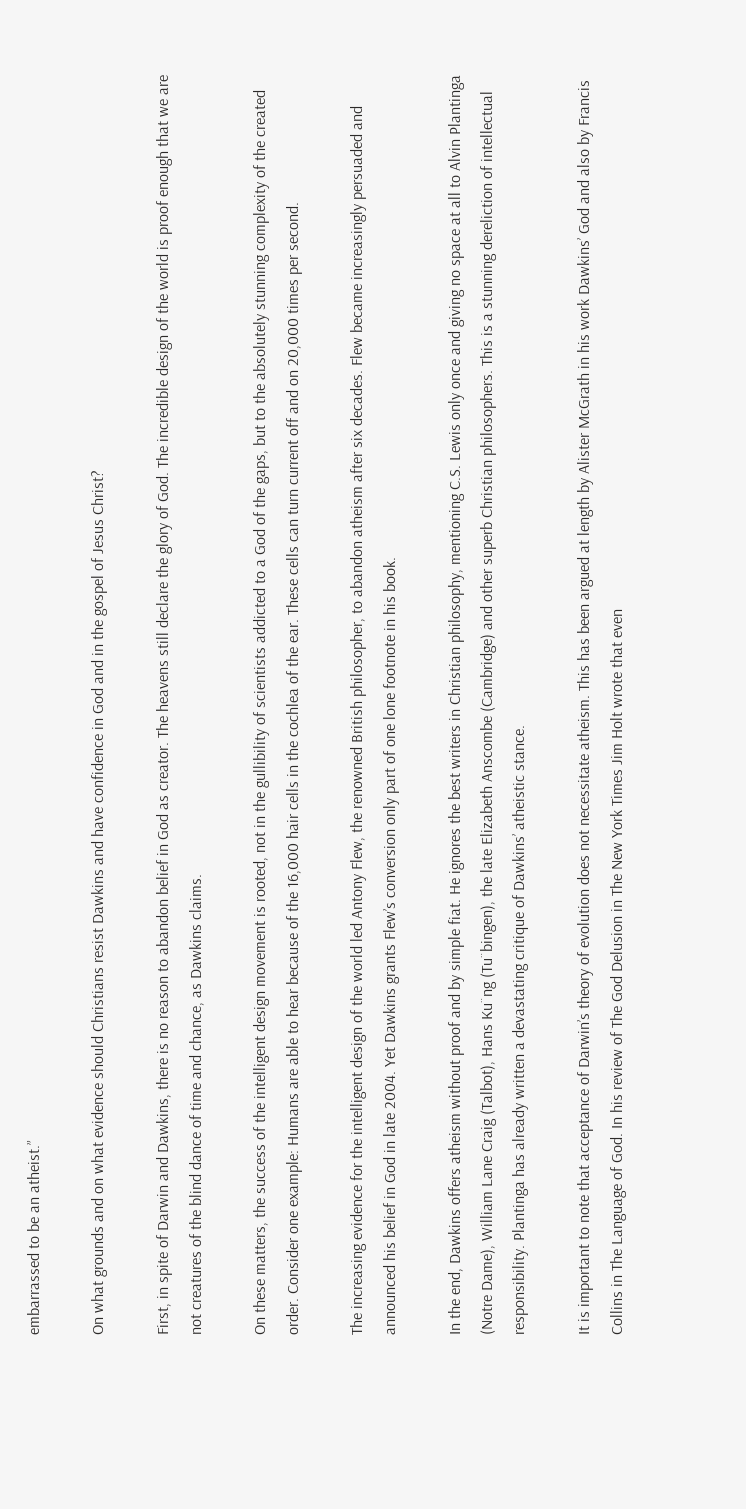embarrassed to be an atheist.”

On what grounds and on what evidence should Christians resist Dawkins and have confidence in God and in the gospel of Jesus Christ?

First, in spite of Darwin and Dawkins, there is no reason to abandon belief in God as creator. The heavens still declare the glory of God. The incredible design of the world is proof enough that we are not creatures of the blind dance of time and chance, as Dawkins claims.

On these matters, the success of the intelligent design movement is rooted, not in the gullibility of scientists addicted to a God of the gaps, but to the absolutely stunning complexity of the created order. Consider one example: Humans are able to hear because of the 16,000 hair cells in the cochlea of the ear. These cells can turn current off and on 20,000 times per second.

The increasing evidence for the intelligent design of the world led Antony Flew, the renowned British philosopher, to abandon atheism after six decades. Flew became increasingly persuaded and announced his belief in God in late 2004. Yet Dawkins grants Flew’s conversion only part of one lone footnote in his book.

In the end, Dawkins offers atheism without proof and by simple fiat. He ignores the best writers in Christian philosophy, mentioning C.S. Lewis only once and giving no space at all to Alvin Plantinga (Notre Dame), William Lane Craig (Talbot), Hans Ku¨ng (Tu¨bingen), the late Elizabeth Anscombe (Cambridge) and other superb Christian philosophers. This is a stunning dereliction of intellectual responsibility. Plantinga has already written a devastating critique of Dawkins’ atheistic stance.

It is important to note that acceptance of Darwin’s theory of evolution does not necessitate atheism. This has been argued at length by Alister McGrath in his work Dawkins’ God and also by Francis Collins in The Language of God. In his review of The God Delusion in The New York Times Jim Holt wrote that even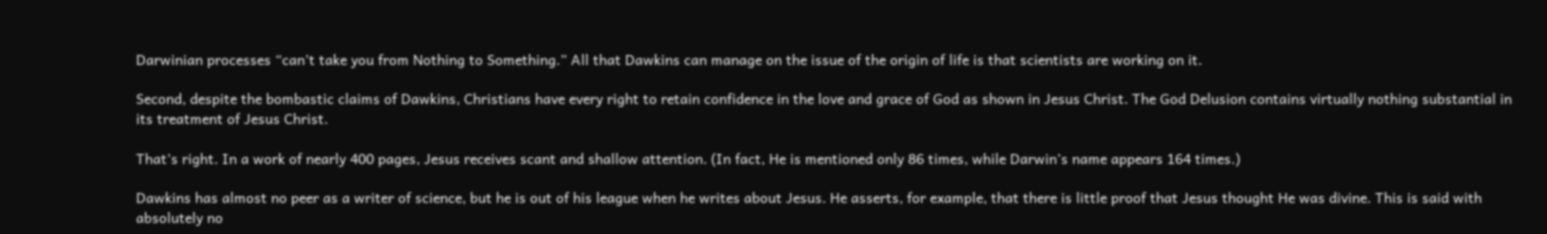Darwinian processes “can’t take you from Nothing to Something.” All that Dawkins can manage on the issue of the origin of life is that scientists are working on it.

Second, despite the bombastic claims of Dawkins, Christians have every right to retain confidence in the love and grace of God as shown in Jesus Christ. The God Delusion contains virtually nothing substantial in its treatment of Jesus Christ.

That’s right. In a work of nearly 400 pages, Jesus receives scant and shallow attention. (In fact, He is mentioned only 86 times, while Darwin’s name appears 164 times.)

Dawkins has almost no peer as a writer of science, but he is out of his league when he writes about Jesus. He asserts, for example, that there is little proof that Jesus thought He was divine. This is said with absolutely no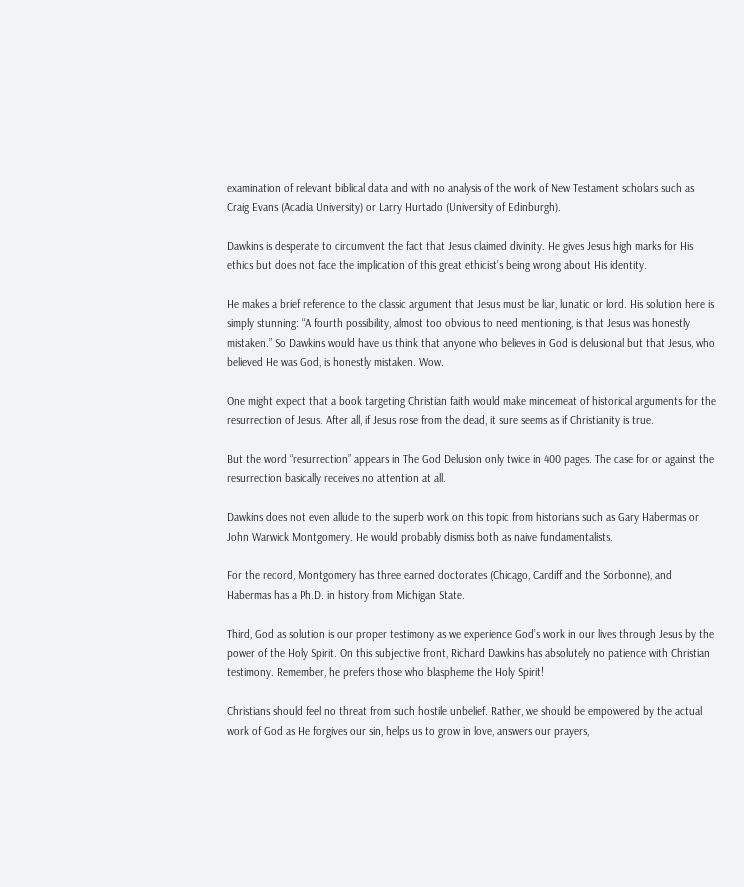examination of relevant biblical data and with no analysis of the work of New Testament scholars such as Craig Evans (Acadia University) or Larry Hurtado (University of Edinburgh).

Dawkins is desperate to circumvent the fact that Jesus claimed divinity. He gives Jesus high marks for His ethics but does not face the implication of this great ethicist’s being wrong about His identity.

He makes a brief reference to the classic argument that Jesus must be liar, lunatic or lord. His solution here is simply stunning: “A fourth possibility, almost too obvious to need mentioning, is that Jesus was honestly mistaken.” So Dawkins would have us think that anyone who believes in God is delusional but that Jesus, who believed He was God, is honestly mistaken. Wow.

One might expect that a book targeting Christian faith would make mincemeat of historical arguments for the resurrection of Jesus. After all, if Jesus rose from the dead, it sure seems as if Christianity is true.

But the word “resurrection” appears in The God Delusion only twice in 400 pages. The case for or against the resurrection basically receives no attention at all.

Dawkins does not even allude to the superb work on this topic from historians such as Gary Habermas or John Warwick Montgomery. He would probably dismiss both as naive fundamentalists.

For the record, Montgomery has three earned doctorates (Chicago, Cardiff and the Sorbonne), and Habermas has a Ph.D. in history from Michigan State.

Third, God as solution is our proper testimony as we experience God’s work in our lives through Jesus by the power of the Holy Spirit. On this subjective front, Richard Dawkins has absolutely no patience with Christian testimony. Remember, he prefers those who blaspheme the Holy Spirit!

Christians should feel no threat from such hostile unbelief. Rather, we should be empowered by the actual work of God as He forgives our sin, helps us to grow in love, answers our prayers,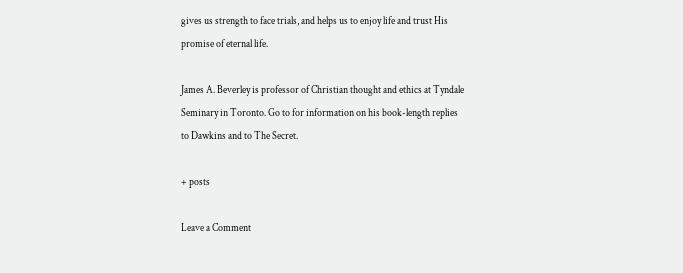gives us strength to face trials, and helps us to enjoy life and trust His promise of eternal life.

James A. Beverley is professor of Christian thought and ethics at Tyndale Seminary in Toronto. Go to for information on his book-length replies to Dawkins and to The Secret.

+ posts

Leave a Comment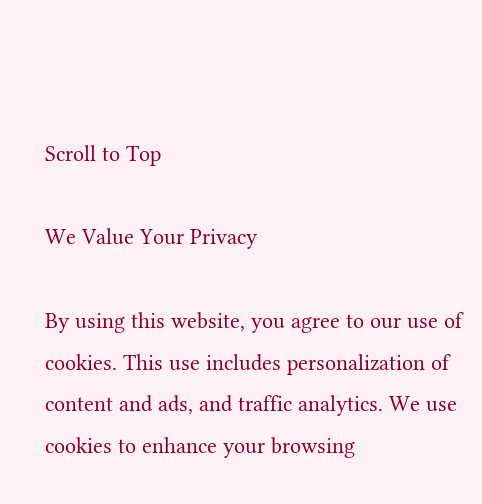Scroll to Top

We Value Your Privacy

By using this website, you agree to our use of cookies. This use includes personalization of content and ads, and traffic analytics. We use cookies to enhance your browsing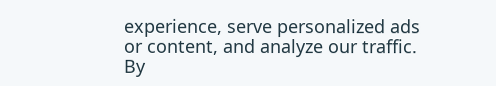experience, serve personalized ads or content, and analyze our traffic. By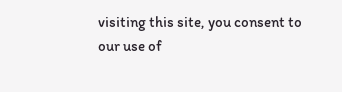visiting this site, you consent to our use of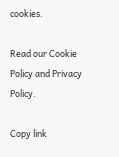cookies.

Read our Cookie Policy and Privacy Policy.

Copy link